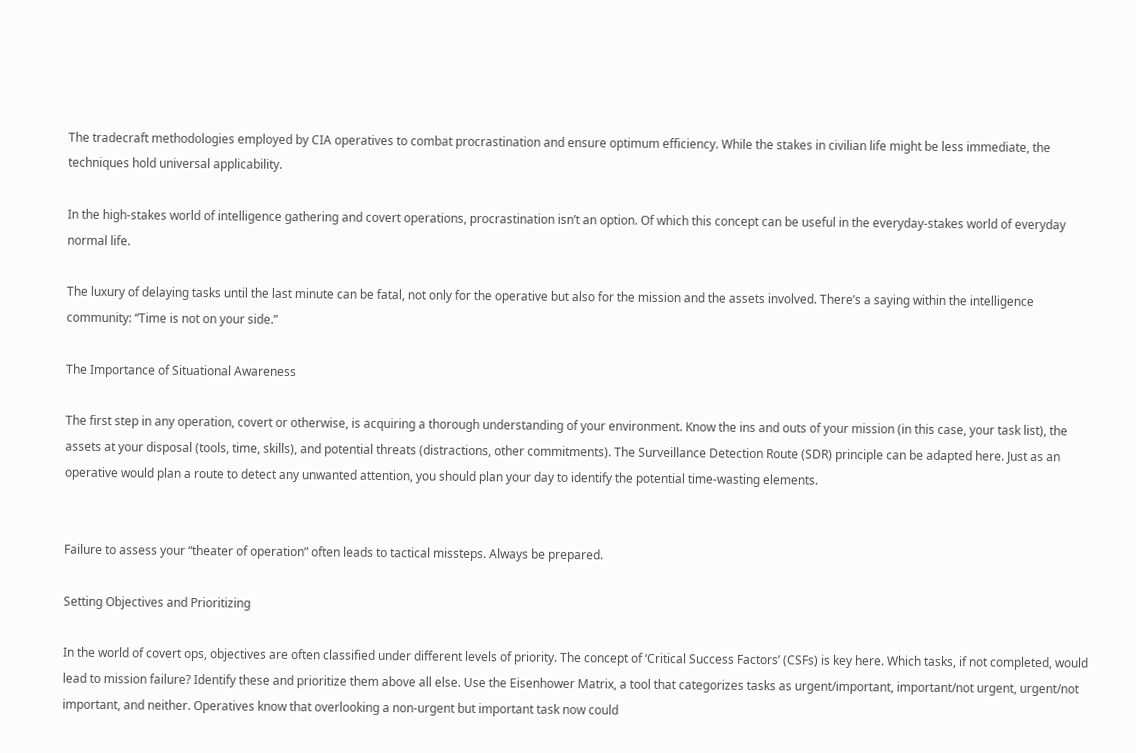The tradecraft methodologies employed by CIA operatives to combat procrastination and ensure optimum efficiency. While the stakes in civilian life might be less immediate, the techniques hold universal applicability.

In the high-stakes world of intelligence gathering and covert operations, procrastination isn’t an option. Of which this concept can be useful in the everyday-stakes world of everyday normal life.

The luxury of delaying tasks until the last minute can be fatal, not only for the operative but also for the mission and the assets involved. There’s a saying within the intelligence community: “Time is not on your side.”

The Importance of Situational Awareness

The first step in any operation, covert or otherwise, is acquiring a thorough understanding of your environment. Know the ins and outs of your mission (in this case, your task list), the assets at your disposal (tools, time, skills), and potential threats (distractions, other commitments). The Surveillance Detection Route (SDR) principle can be adapted here. Just as an operative would plan a route to detect any unwanted attention, you should plan your day to identify the potential time-wasting elements.


Failure to assess your “theater of operation” often leads to tactical missteps. Always be prepared.

Setting Objectives and Prioritizing

In the world of covert ops, objectives are often classified under different levels of priority. The concept of ‘Critical Success Factors’ (CSFs) is key here. Which tasks, if not completed, would lead to mission failure? Identify these and prioritize them above all else. Use the Eisenhower Matrix, a tool that categorizes tasks as urgent/important, important/not urgent, urgent/not important, and neither. Operatives know that overlooking a non-urgent but important task now could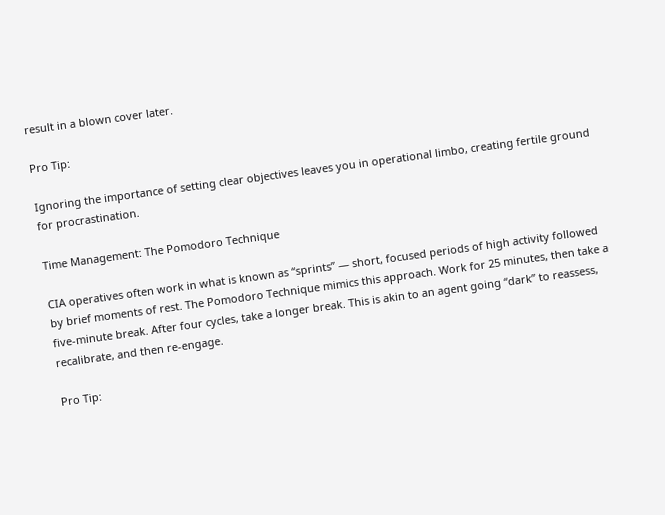result in a blown cover later.

Pro Tip:

Ignoring the importance of setting clear objectives leaves you in operational limbo, creating fertile ground for procrastination.

Time Management: The Pomodoro Technique

CIA operatives often work in what is known as “sprints” — short, focused periods of high activity followed by brief moments of rest. The Pomodoro Technique mimics this approach. Work for 25 minutes, then take a five-minute break. After four cycles, take a longer break. This is akin to an agent going “dark” to reassess, recalibrate, and then re-engage.

Pro Tip: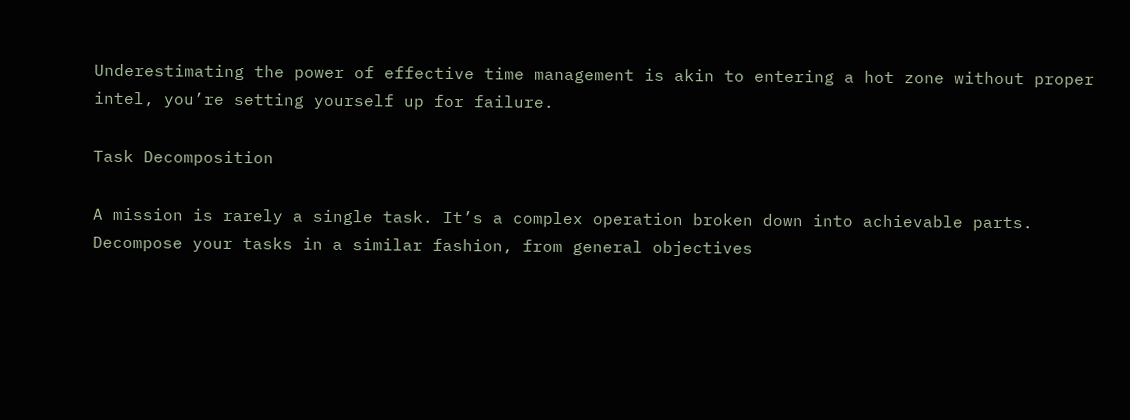Underestimating the power of effective time management is akin to entering a hot zone without proper intel, you’re setting yourself up for failure.

Task Decomposition

A mission is rarely a single task. It’s a complex operation broken down into achievable parts. Decompose your tasks in a similar fashion, from general objectives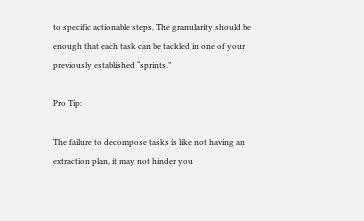to specific actionable steps. The granularity should be enough that each task can be tackled in one of your previously established “sprints.”

Pro Tip:

The failure to decompose tasks is like not having an extraction plan, it may not hinder you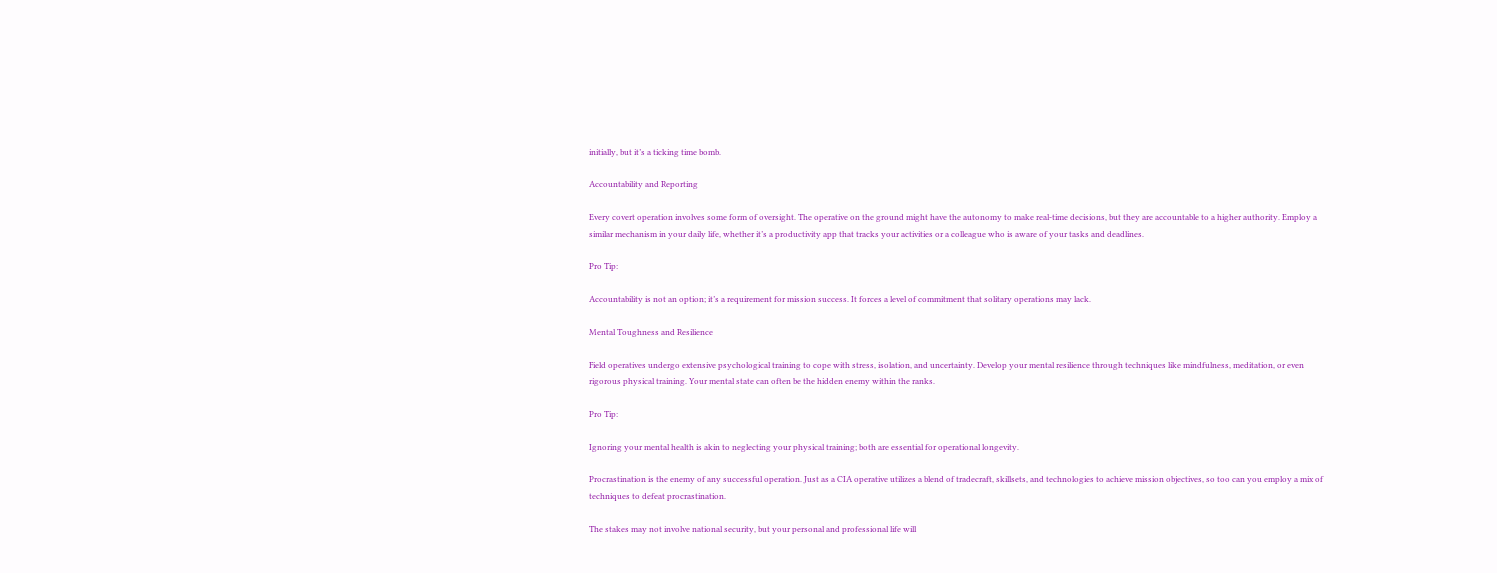initially, but it’s a ticking time bomb.

Accountability and Reporting

Every covert operation involves some form of oversight. The operative on the ground might have the autonomy to make real-time decisions, but they are accountable to a higher authority. Employ a similar mechanism in your daily life, whether it’s a productivity app that tracks your activities or a colleague who is aware of your tasks and deadlines.

Pro Tip:

Accountability is not an option; it’s a requirement for mission success. It forces a level of commitment that solitary operations may lack.

Mental Toughness and Resilience

Field operatives undergo extensive psychological training to cope with stress, isolation, and uncertainty. Develop your mental resilience through techniques like mindfulness, meditation, or even rigorous physical training. Your mental state can often be the hidden enemy within the ranks.

Pro Tip:

Ignoring your mental health is akin to neglecting your physical training; both are essential for operational longevity.

Procrastination is the enemy of any successful operation. Just as a CIA operative utilizes a blend of tradecraft, skillsets, and technologies to achieve mission objectives, so too can you employ a mix of techniques to defeat procrastination.

The stakes may not involve national security, but your personal and professional life will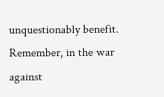unquestionably benefit. Remember, in the war against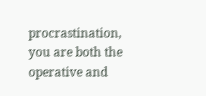procrastination, you are both the operative and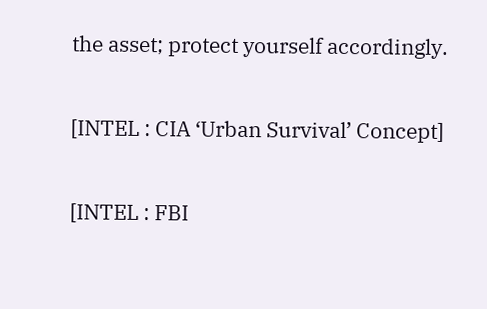the asset; protect yourself accordingly.

[INTEL : CIA ‘Urban Survival’ Concept]

[INTEL : FBI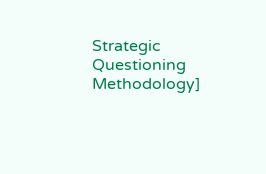Strategic Questioning Methodology]